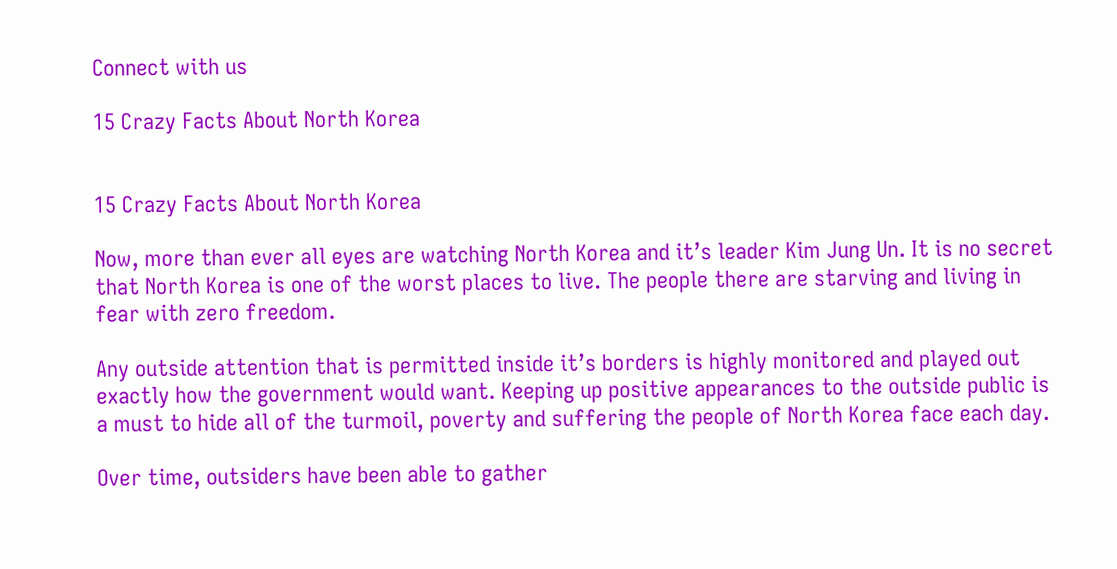Connect with us

15 Crazy Facts About North Korea


15 Crazy Facts About North Korea

Now, more than ever all eyes are watching North Korea and it’s leader Kim Jung Un. It is no secret that North Korea is one of the worst places to live. The people there are starving and living in fear with zero freedom.

Any outside attention that is permitted inside it’s borders is highly monitored and played out exactly how the government would want. Keeping up positive appearances to the outside public is a must to hide all of the turmoil, poverty and suffering the people of North Korea face each day.

Over time, outsiders have been able to gather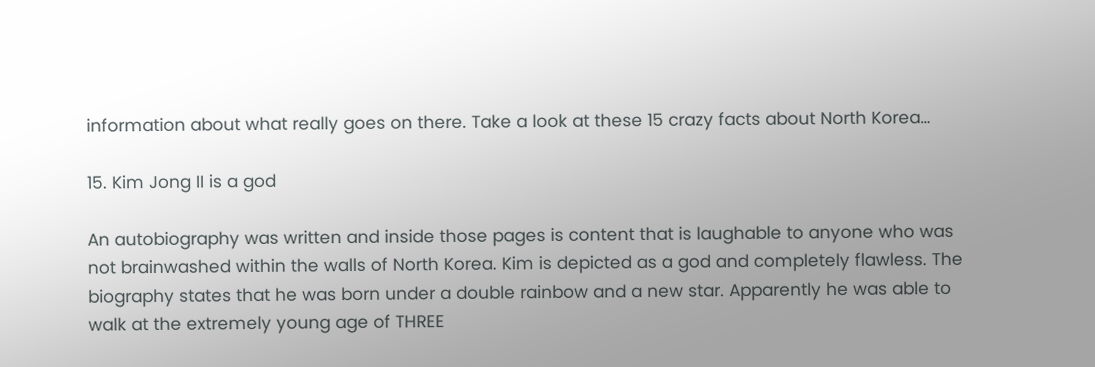information about what really goes on there. Take a look at these 15 crazy facts about North Korea…

15. Kim Jong II is a god

An autobiography was written and inside those pages is content that is laughable to anyone who was not brainwashed within the walls of North Korea. Kim is depicted as a god and completely flawless. The biography states that he was born under a double rainbow and a new star. Apparently he was able to walk at the extremely young age of THREE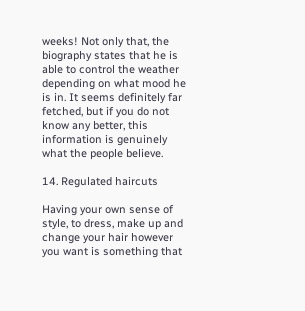weeks! Not only that, the biography states that he is able to control the weather depending on what mood he is in. It seems definitely far fetched, but if you do not know any better, this information is genuinely what the people believe.

14. Regulated haircuts

Having your own sense of style, to dress, make up and change your hair however you want is something that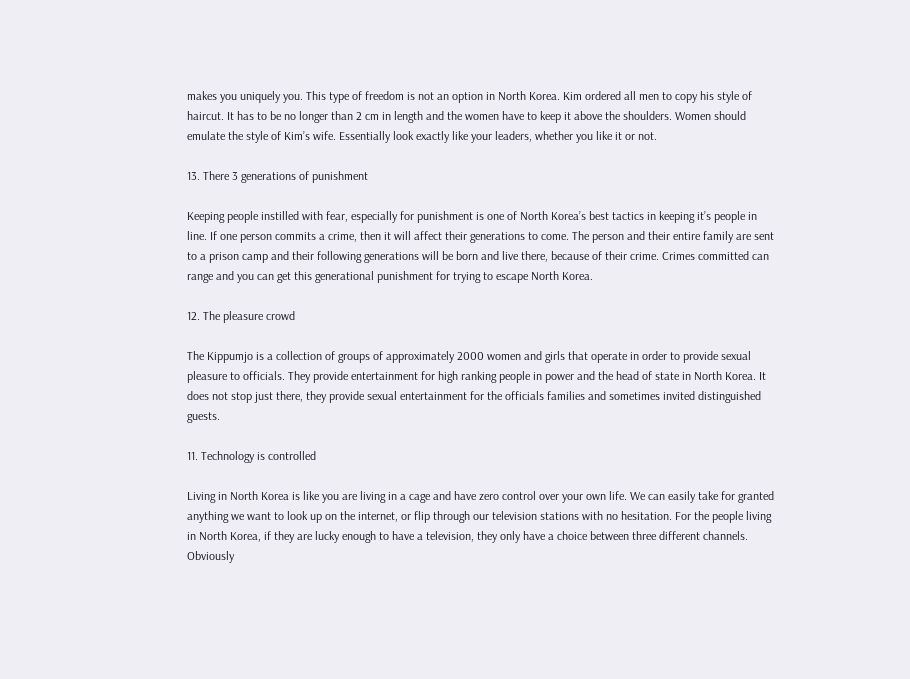makes you uniquely you. This type of freedom is not an option in North Korea. Kim ordered all men to copy his style of haircut. It has to be no longer than 2 cm in length and the women have to keep it above the shoulders. Women should emulate the style of Kim’s wife. Essentially look exactly like your leaders, whether you like it or not.

13. There 3 generations of punishment

Keeping people instilled with fear, especially for punishment is one of North Korea’s best tactics in keeping it’s people in line. If one person commits a crime, then it will affect their generations to come. The person and their entire family are sent to a prison camp and their following generations will be born and live there, because of their crime. Crimes committed can range and you can get this generational punishment for trying to escape North Korea.

12. The pleasure crowd

The Kippumjo is a collection of groups of approximately 2000 women and girls that operate in order to provide sexual pleasure to officials. They provide entertainment for high ranking people in power and the head of state in North Korea. It does not stop just there, they provide sexual entertainment for the officials families and sometimes invited distinguished guests.

11. Technology is controlled

Living in North Korea is like you are living in a cage and have zero control over your own life. We can easily take for granted anything we want to look up on the internet, or flip through our television stations with no hesitation. For the people living in North Korea, if they are lucky enough to have a television, they only have a choice between three different channels. Obviously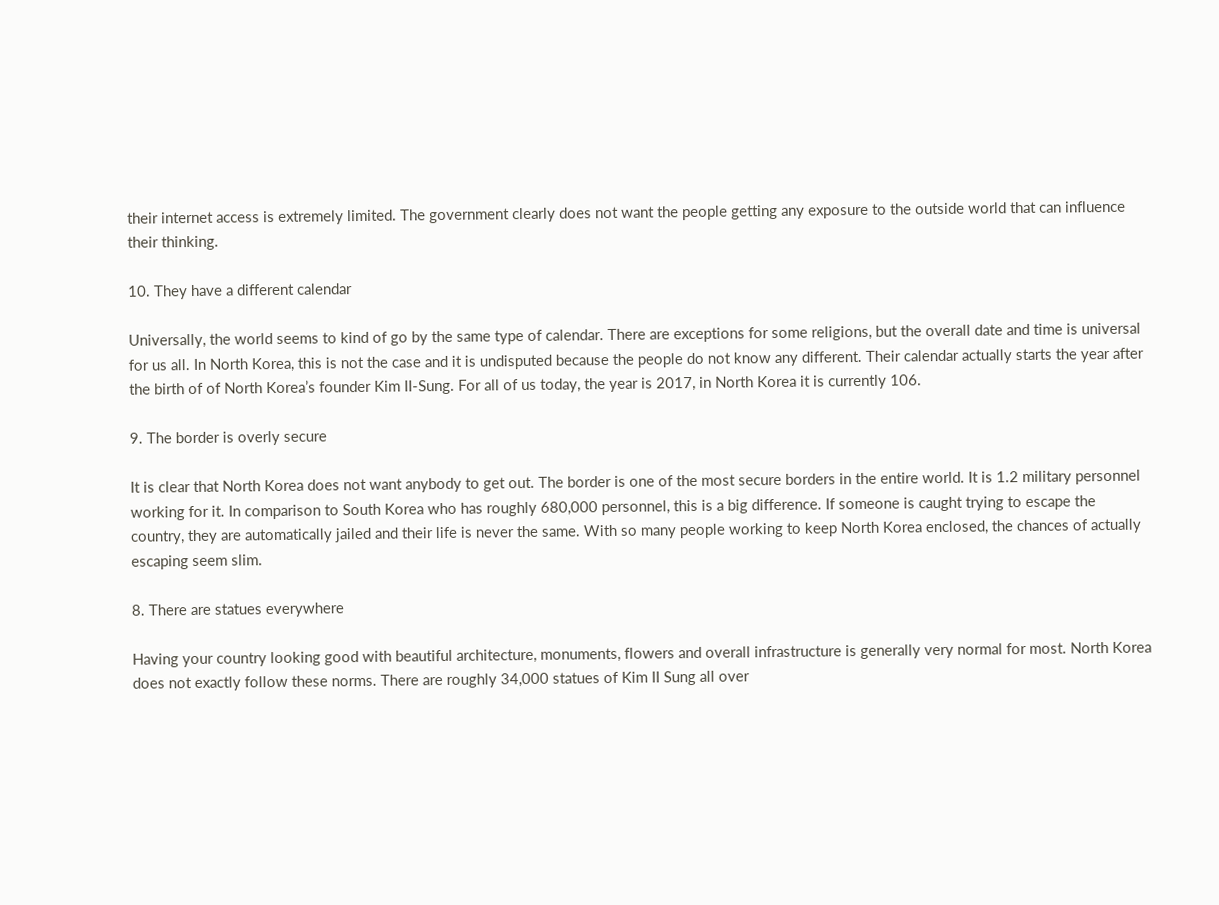their internet access is extremely limited. The government clearly does not want the people getting any exposure to the outside world that can influence their thinking.

10. They have a different calendar

Universally, the world seems to kind of go by the same type of calendar. There are exceptions for some religions, but the overall date and time is universal for us all. In North Korea, this is not the case and it is undisputed because the people do not know any different. Their calendar actually starts the year after the birth of of North Korea’s founder Kim II-Sung. For all of us today, the year is 2017, in North Korea it is currently 106.

9. The border is overly secure

It is clear that North Korea does not want anybody to get out. The border is one of the most secure borders in the entire world. It is 1.2 military personnel working for it. In comparison to South Korea who has roughly 680,000 personnel, this is a big difference. If someone is caught trying to escape the country, they are automatically jailed and their life is never the same. With so many people working to keep North Korea enclosed, the chances of actually escaping seem slim.

8. There are statues everywhere

Having your country looking good with beautiful architecture, monuments, flowers and overall infrastructure is generally very normal for most. North Korea does not exactly follow these norms. There are roughly 34,000 statues of Kim II Sung all over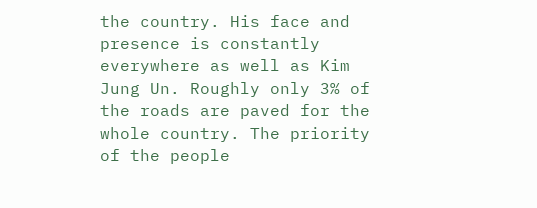the country. His face and presence is constantly everywhere as well as Kim Jung Un. Roughly only 3% of the roads are paved for the whole country. The priority of the people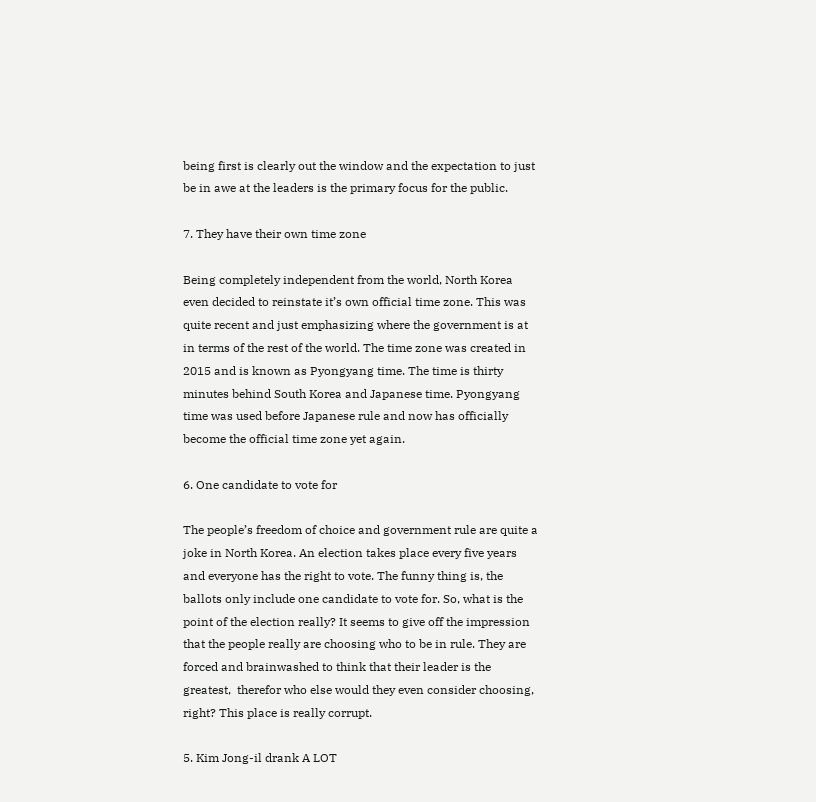being first is clearly out the window and the expectation to just be in awe at the leaders is the primary focus for the public.

7. They have their own time zone

Being completely independent from the world, North Korea even decided to reinstate it’s own official time zone. This was quite recent and just emphasizing where the government is at in terms of the rest of the world. The time zone was created in 2015 and is known as Pyongyang time. The time is thirty minutes behind South Korea and Japanese time. Pyongyang time was used before Japanese rule and now has officially become the official time zone yet again.

6. One candidate to vote for

The people’s freedom of choice and government rule are quite a joke in North Korea. An election takes place every five years and everyone has the right to vote. The funny thing is, the ballots only include one candidate to vote for. So, what is the point of the election really? It seems to give off the impression that the people really are choosing who to be in rule. They are forced and brainwashed to think that their leader is the greatest,  therefor who else would they even consider choosing, right? This place is really corrupt.

5. Kim Jong-il drank A LOT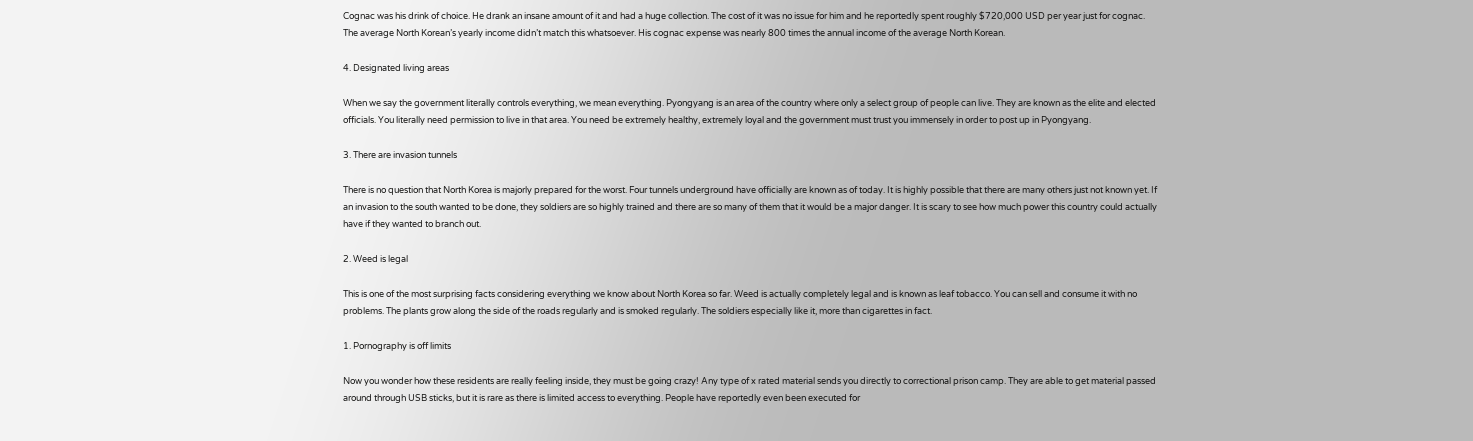Cognac was his drink of choice. He drank an insane amount of it and had a huge collection. The cost of it was no issue for him and he reportedly spent roughly $720,000 USD per year just for cognac. The average North Korean’s yearly income didn’t match this whatsoever. His cognac expense was nearly 800 times the annual income of the average North Korean.

4. Designated living areas

When we say the government literally controls everything, we mean everything. Pyongyang is an area of the country where only a select group of people can live. They are known as the elite and elected officials. You literally need permission to live in that area. You need be extremely healthy, extremely loyal and the government must trust you immensely in order to post up in Pyongyang.

3. There are invasion tunnels

There is no question that North Korea is majorly prepared for the worst. Four tunnels underground have officially are known as of today. It is highly possible that there are many others just not known yet. If an invasion to the south wanted to be done, they soldiers are so highly trained and there are so many of them that it would be a major danger. It is scary to see how much power this country could actually have if they wanted to branch out.

2. Weed is legal

This is one of the most surprising facts considering everything we know about North Korea so far. Weed is actually completely legal and is known as leaf tobacco. You can sell and consume it with no problems. The plants grow along the side of the roads regularly and is smoked regularly. The soldiers especially like it, more than cigarettes in fact.

1. Pornography is off limits

Now you wonder how these residents are really feeling inside, they must be going crazy! Any type of x rated material sends you directly to correctional prison camp. They are able to get material passed around through USB sticks, but it is rare as there is limited access to everything. People have reportedly even been executed for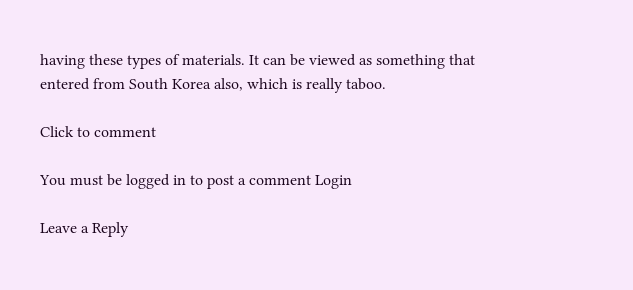having these types of materials. It can be viewed as something that entered from South Korea also, which is really taboo.

Click to comment

You must be logged in to post a comment Login

Leave a Reply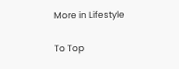More in Lifestyle

To Top